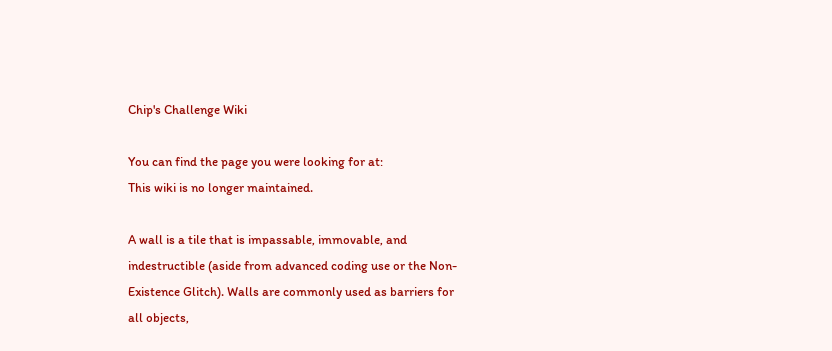Chip's Challenge Wiki

You can find the page you were looking for at:
This wiki is no longer maintained.

A wall is a tile that is impassable, immovable, and indestructible (aside from advanced coding use or the Non-Existence Glitch). Walls are commonly used as barriers for all objects,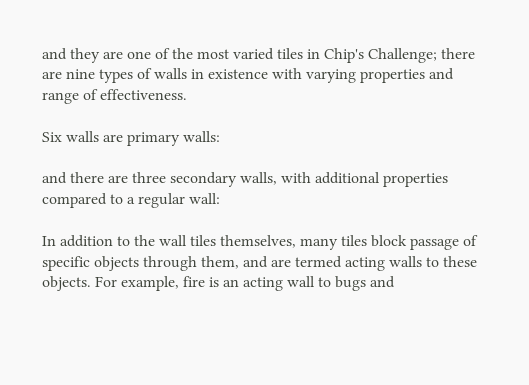and they are one of the most varied tiles in Chip's Challenge; there are nine types of walls in existence with varying properties and range of effectiveness.

Six walls are primary walls:

and there are three secondary walls, with additional properties compared to a regular wall:

In addition to the wall tiles themselves, many tiles block passage of specific objects through them, and are termed acting walls to these objects. For example, fire is an acting wall to bugs and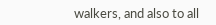walkers, and also to all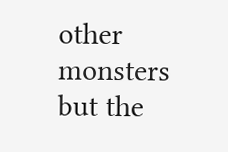other monsters but the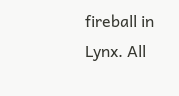fireball in Lynx. All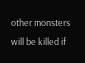other monsters will be killed if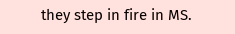they step in fire in MS.